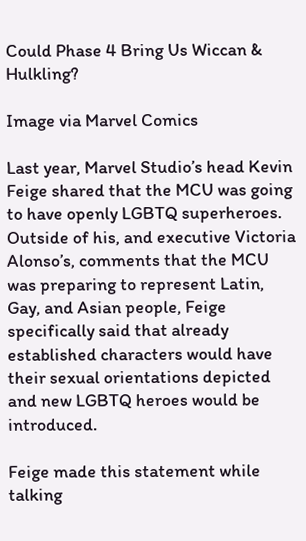Could Phase 4 Bring Us Wiccan & Hulkling?

Image via Marvel Comics

Last year, Marvel Studio’s head Kevin Feige shared that the MCU was going to have openly LGBTQ superheroes. Outside of his, and executive Victoria Alonso’s, comments that the MCU was preparing to represent Latin, Gay, and Asian people, Feige specifically said that already established characters would have their sexual orientations depicted and new LGBTQ heroes would be introduced.

Feige made this statement while talking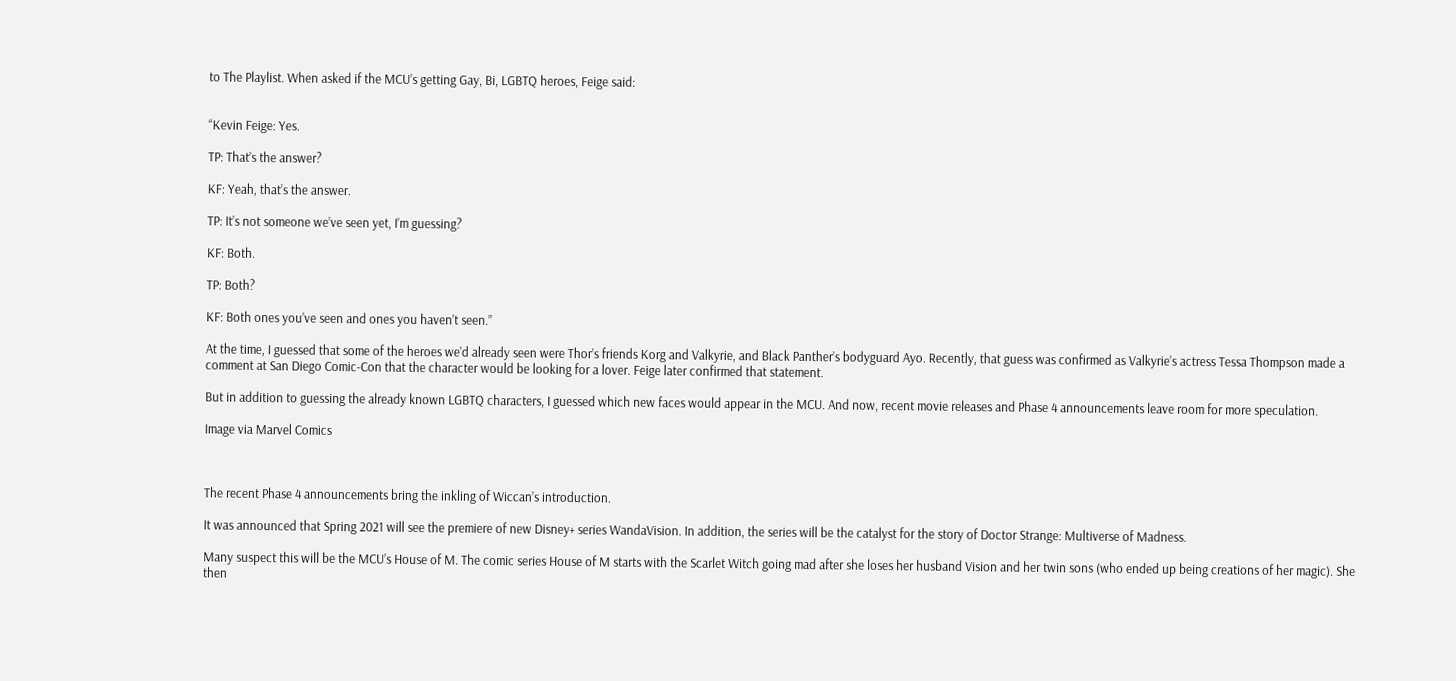to The Playlist. When asked if the MCU’s getting Gay, Bi, LGBTQ heroes, Feige said:


“Kevin Feige: Yes.

TP: That’s the answer?

KF: Yeah, that’s the answer.

TP: It’s not someone we’ve seen yet, I’m guessing?

KF: Both.

TP: Both?

KF: Both ones you’ve seen and ones you haven’t seen.”

At the time, I guessed that some of the heroes we’d already seen were Thor’s friends Korg and Valkyrie, and Black Panther’s bodyguard Ayo. Recently, that guess was confirmed as Valkyrie’s actress Tessa Thompson made a comment at San Diego Comic-Con that the character would be looking for a lover. Feige later confirmed that statement.

But in addition to guessing the already known LGBTQ characters, I guessed which new faces would appear in the MCU. And now, recent movie releases and Phase 4 announcements leave room for more speculation.

Image via Marvel Comics



The recent Phase 4 announcements bring the inkling of Wiccan’s introduction.

It was announced that Spring 2021 will see the premiere of new Disney+ series WandaVision. In addition, the series will be the catalyst for the story of Doctor Strange: Multiverse of Madness.

Many suspect this will be the MCU’s House of M. The comic series House of M starts with the Scarlet Witch going mad after she loses her husband Vision and her twin sons (who ended up being creations of her magic). She then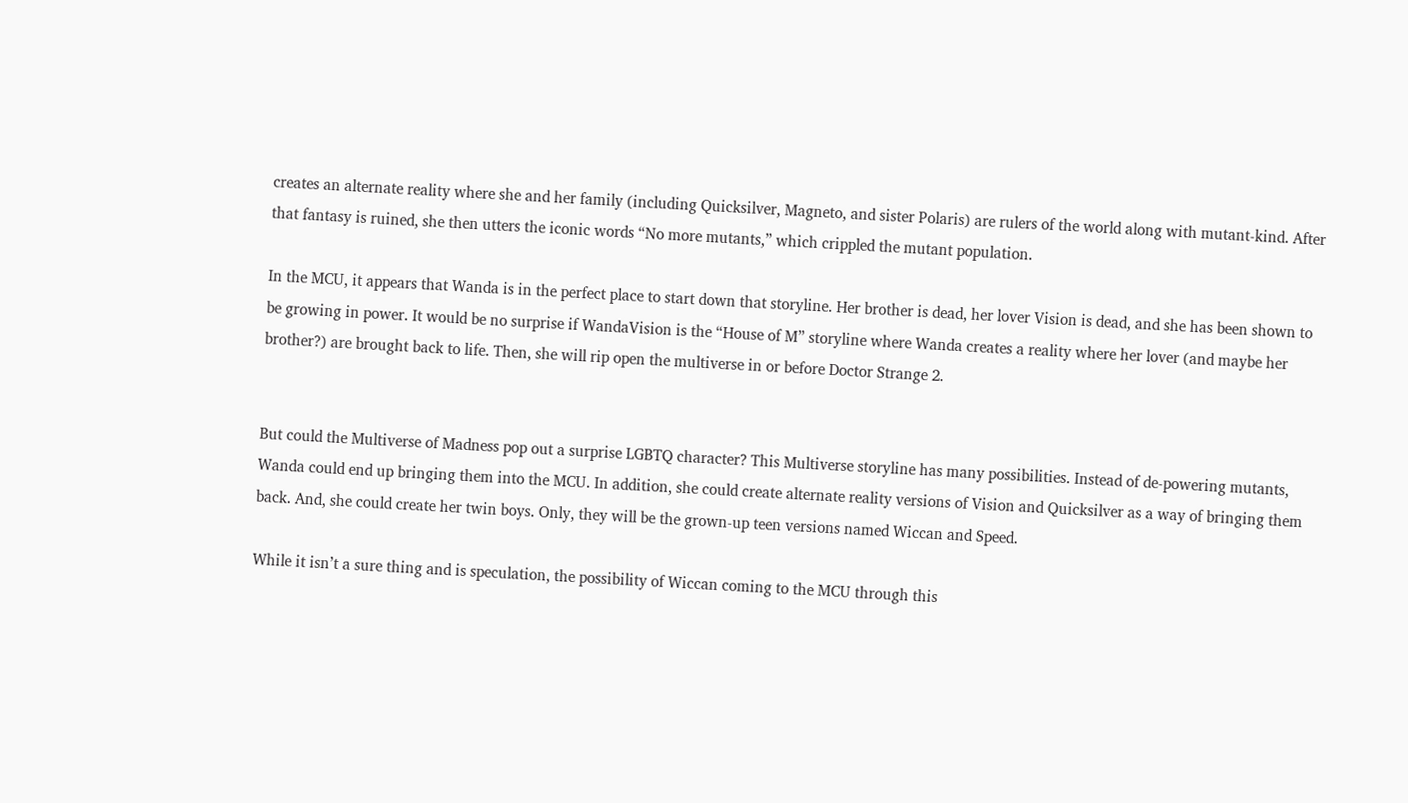creates an alternate reality where she and her family (including Quicksilver, Magneto, and sister Polaris) are rulers of the world along with mutant-kind. After that fantasy is ruined, she then utters the iconic words “No more mutants,” which crippled the mutant population.

In the MCU, it appears that Wanda is in the perfect place to start down that storyline. Her brother is dead, her lover Vision is dead, and she has been shown to be growing in power. It would be no surprise if WandaVision is the “House of M” storyline where Wanda creates a reality where her lover (and maybe her brother?) are brought back to life. Then, she will rip open the multiverse in or before Doctor Strange 2.


But could the Multiverse of Madness pop out a surprise LGBTQ character? This Multiverse storyline has many possibilities. Instead of de-powering mutants, Wanda could end up bringing them into the MCU. In addition, she could create alternate reality versions of Vision and Quicksilver as a way of bringing them back. And, she could create her twin boys. Only, they will be the grown-up teen versions named Wiccan and Speed.

While it isn’t a sure thing and is speculation, the possibility of Wiccan coming to the MCU through this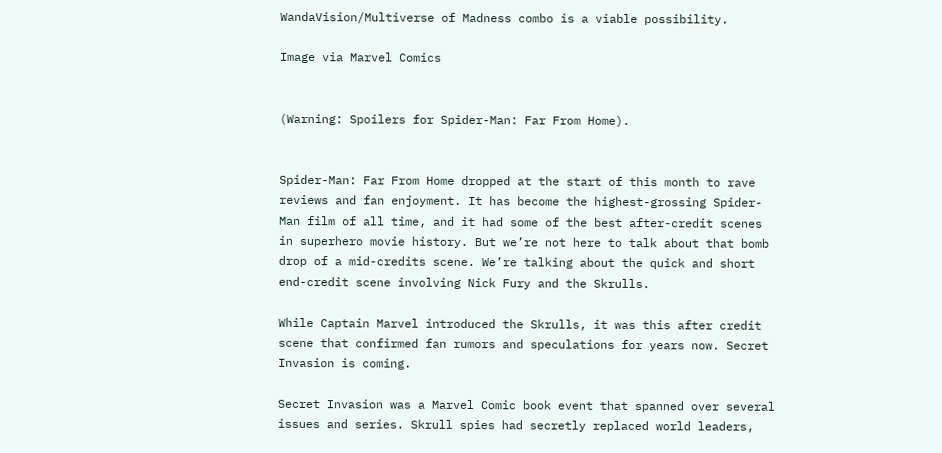WandaVision/Multiverse of Madness combo is a viable possibility.

Image via Marvel Comics


(Warning: Spoilers for Spider-Man: Far From Home).


Spider-Man: Far From Home dropped at the start of this month to rave reviews and fan enjoyment. It has become the highest-grossing Spider-Man film of all time, and it had some of the best after-credit scenes in superhero movie history. But we’re not here to talk about that bomb drop of a mid-credits scene. We’re talking about the quick and short end-credit scene involving Nick Fury and the Skrulls.

While Captain Marvel introduced the Skrulls, it was this after credit scene that confirmed fan rumors and speculations for years now. Secret Invasion is coming.

Secret Invasion was a Marvel Comic book event that spanned over several issues and series. Skrull spies had secretly replaced world leaders,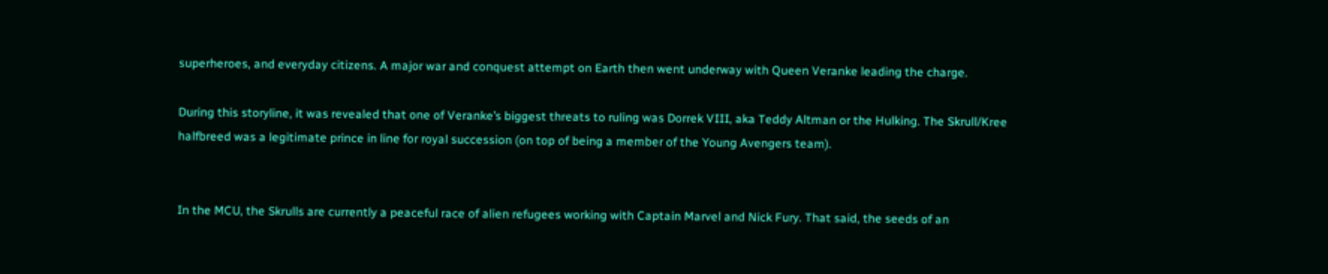superheroes, and everyday citizens. A major war and conquest attempt on Earth then went underway with Queen Veranke leading the charge.

During this storyline, it was revealed that one of Veranke’s biggest threats to ruling was Dorrek VIII, aka Teddy Altman or the Hulking. The Skrull/Kree halfbreed was a legitimate prince in line for royal succession (on top of being a member of the Young Avengers team).


In the MCU, the Skrulls are currently a peaceful race of alien refugees working with Captain Marvel and Nick Fury. That said, the seeds of an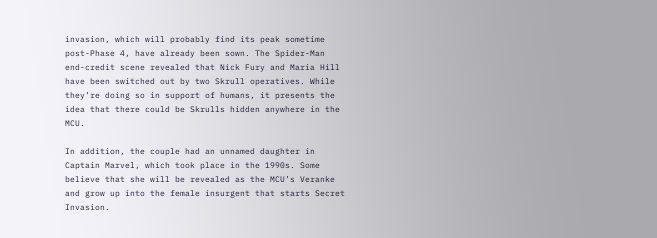invasion, which will probably find its peak sometime post-Phase 4, have already been sown. The Spider-Man end-credit scene revealed that Nick Fury and Maria Hill have been switched out by two Skrull operatives. While they’re doing so in support of humans, it presents the idea that there could be Skrulls hidden anywhere in the MCU.

In addition, the couple had an unnamed daughter in Captain Marvel, which took place in the 1990s. Some believe that she will be revealed as the MCU’s Veranke and grow up into the female insurgent that starts Secret Invasion.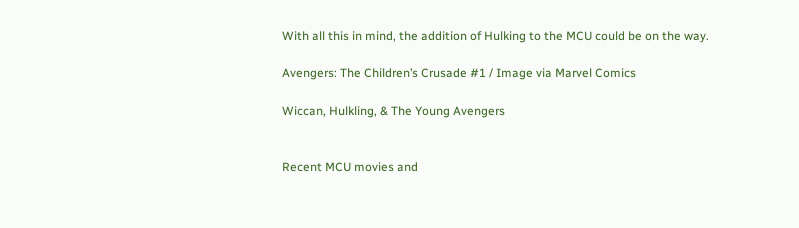With all this in mind, the addition of Hulking to the MCU could be on the way.

Avengers: The Children’s Crusade #1 / Image via Marvel Comics

Wiccan, Hulkling, & The Young Avengers


Recent MCU movies and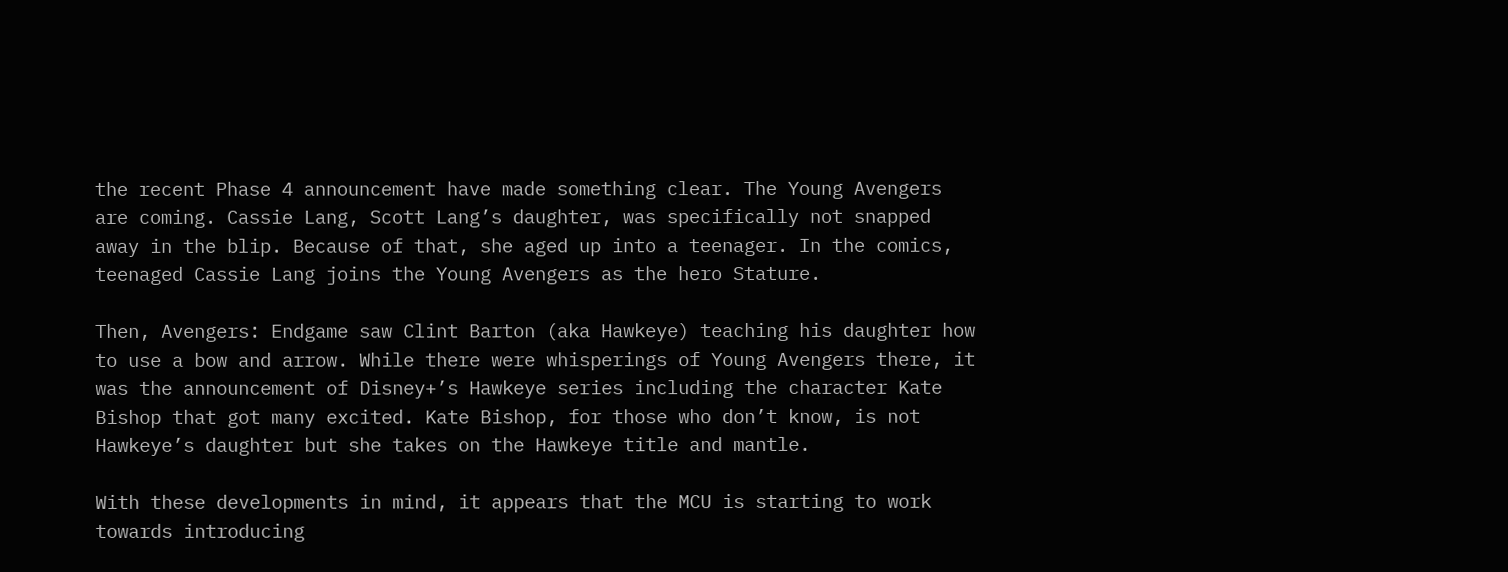the recent Phase 4 announcement have made something clear. The Young Avengers are coming. Cassie Lang, Scott Lang’s daughter, was specifically not snapped away in the blip. Because of that, she aged up into a teenager. In the comics, teenaged Cassie Lang joins the Young Avengers as the hero Stature.

Then, Avengers: Endgame saw Clint Barton (aka Hawkeye) teaching his daughter how to use a bow and arrow. While there were whisperings of Young Avengers there, it was the announcement of Disney+’s Hawkeye series including the character Kate Bishop that got many excited. Kate Bishop, for those who don’t know, is not Hawkeye’s daughter but she takes on the Hawkeye title and mantle.

With these developments in mind, it appears that the MCU is starting to work towards introducing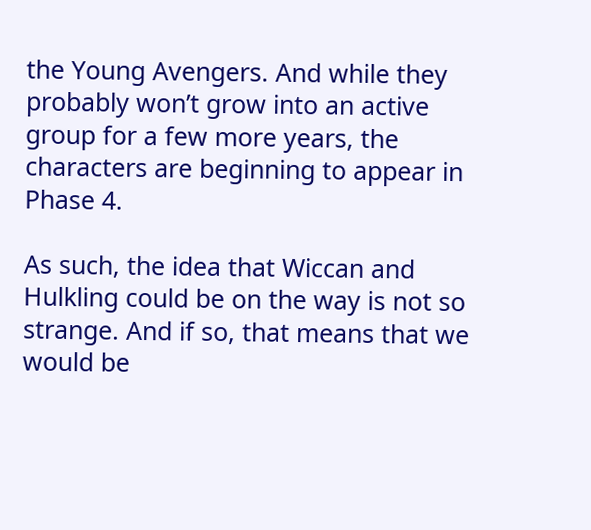the Young Avengers. And while they probably won’t grow into an active group for a few more years, the characters are beginning to appear in Phase 4.

As such, the idea that Wiccan and Hulkling could be on the way is not so strange. And if so, that means that we would be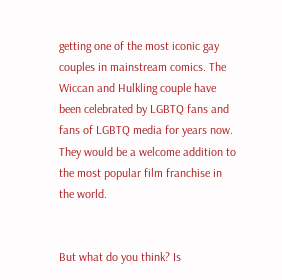getting one of the most iconic gay couples in mainstream comics. The Wiccan and Hulkling couple have been celebrated by LGBTQ fans and fans of LGBTQ media for years now. They would be a welcome addition to the most popular film franchise in the world.


But what do you think? Is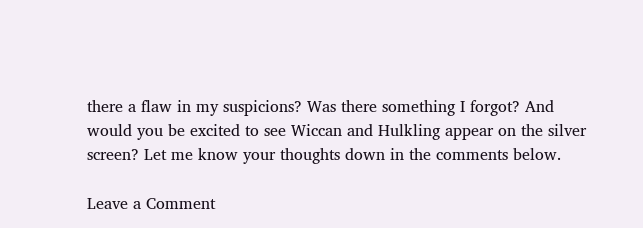there a flaw in my suspicions? Was there something I forgot? And would you be excited to see Wiccan and Hulkling appear on the silver screen? Let me know your thoughts down in the comments below.

Leave a Comment